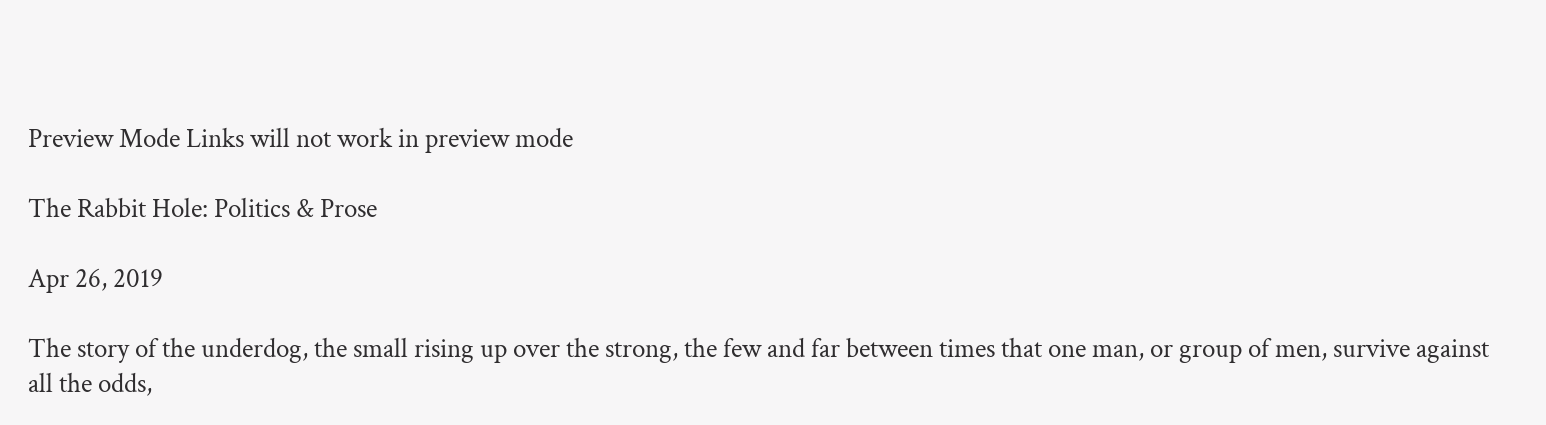Preview Mode Links will not work in preview mode

The Rabbit Hole: Politics & Prose

Apr 26, 2019

The story of the underdog, the small rising up over the strong, the few and far between times that one man, or group of men, survive against all the odds,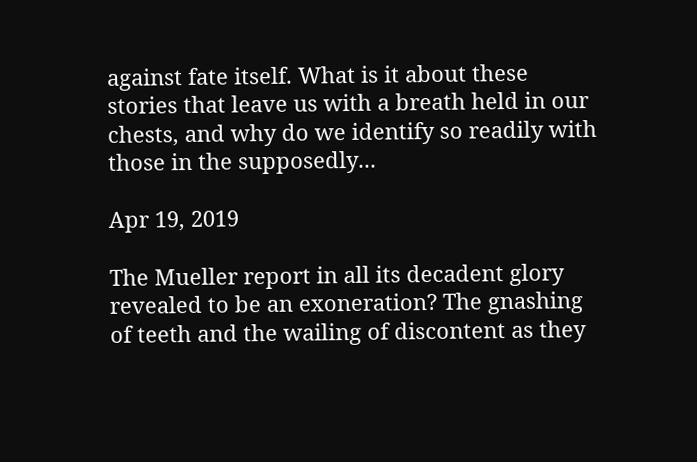against fate itself. What is it about these stories that leave us with a breath held in our chests, and why do we identify so readily with those in the supposedly...

Apr 19, 2019

The Mueller report in all its decadent glory revealed to be an exoneration? The gnashing of teeth and the wailing of discontent as they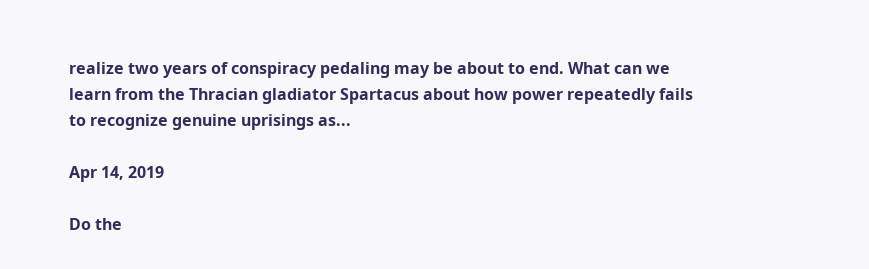realize two years of conspiracy pedaling may be about to end. What can we learn from the Thracian gladiator Spartacus about how power repeatedly fails to recognize genuine uprisings as...

Apr 14, 2019

Do the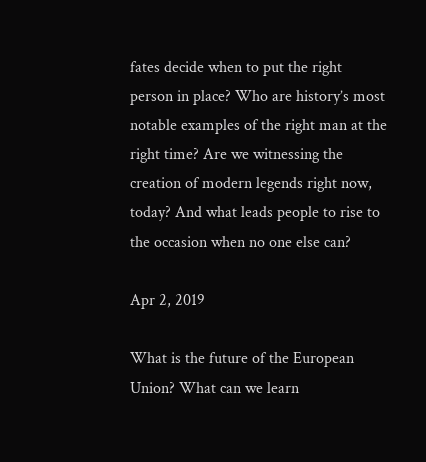fates decide when to put the right person in place? Who are history’s most notable examples of the right man at the right time? Are we witnessing the creation of modern legends right now, today? And what leads people to rise to the occasion when no one else can?

Apr 2, 2019

What is the future of the European Union? What can we learn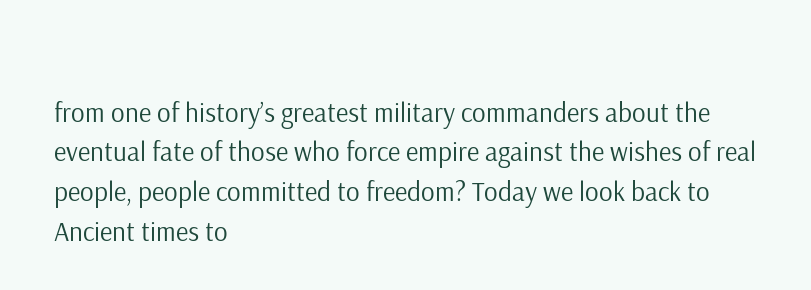from one of history’s greatest military commanders about the eventual fate of those who force empire against the wishes of real people, people committed to freedom? Today we look back to Ancient times to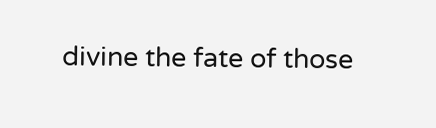divine the fate of those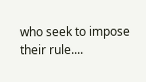who seek to impose their rule....